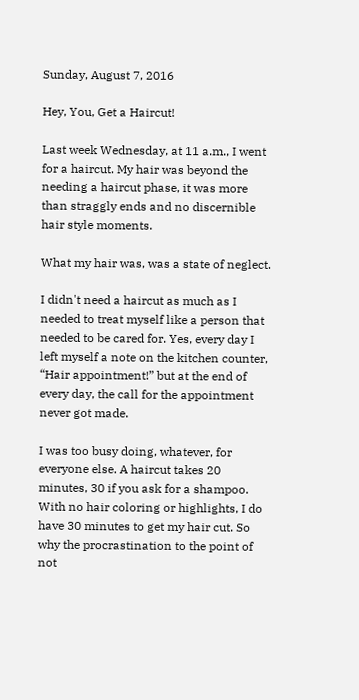Sunday, August 7, 2016

Hey, You, Get a Haircut!

Last week Wednesday, at 11 a.m., I went for a haircut. My hair was beyond the needing a haircut phase, it was more than straggly ends and no discernible hair style moments.

What my hair was, was a state of neglect.

I didn't need a haircut as much as I needed to treat myself like a person that needed to be cared for. Yes, every day I left myself a note on the kitchen counter, “Hair appointment!” but at the end of every day, the call for the appointment never got made.

I was too busy doing, whatever, for everyone else. A haircut takes 20 minutes, 30 if you ask for a shampoo. With no hair coloring or highlights, I do have 30 minutes to get my hair cut. So why the procrastination to the point of not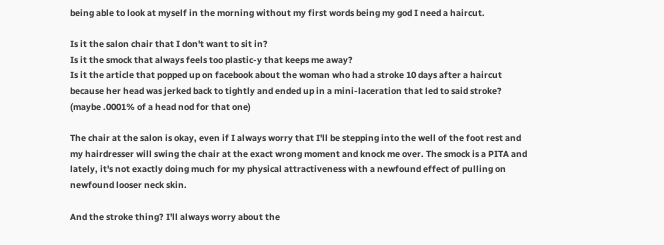being able to look at myself in the morning without my first words being my god I need a haircut.

Is it the salon chair that I don't want to sit in?
Is it the smock that always feels too plastic-y that keeps me away?
Is it the article that popped up on facebook about the woman who had a stroke 10 days after a haircut because her head was jerked back to tightly and ended up in a mini-laceration that led to said stroke? (maybe .0001% of a head nod for that one)

The chair at the salon is okay, even if I always worry that I'll be stepping into the well of the foot rest and my hairdresser will swing the chair at the exact wrong moment and knock me over. The smock is a PITA and lately, it's not exactly doing much for my physical attractiveness with a newfound effect of pulling on newfound looser neck skin.

And the stroke thing? I'll always worry about the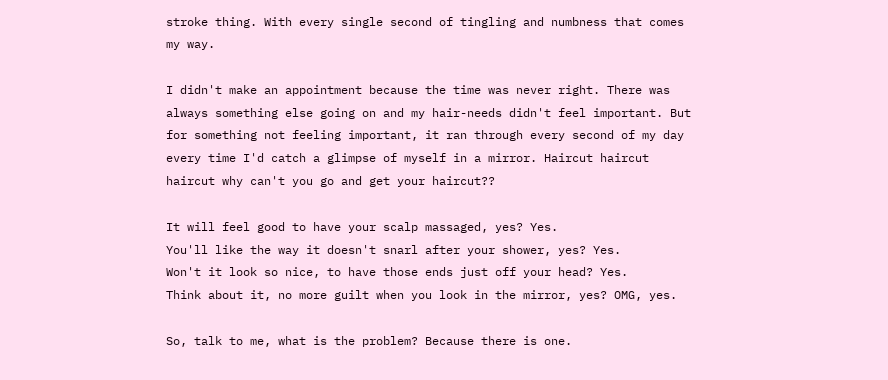stroke thing. With every single second of tingling and numbness that comes my way.

I didn't make an appointment because the time was never right. There was always something else going on and my hair-needs didn't feel important. But for something not feeling important, it ran through every second of my day every time I'd catch a glimpse of myself in a mirror. Haircut haircut haircut why can't you go and get your haircut??

It will feel good to have your scalp massaged, yes? Yes.
You'll like the way it doesn't snarl after your shower, yes? Yes.
Won't it look so nice, to have those ends just off your head? Yes.
Think about it, no more guilt when you look in the mirror, yes? OMG, yes.

So, talk to me, what is the problem? Because there is one.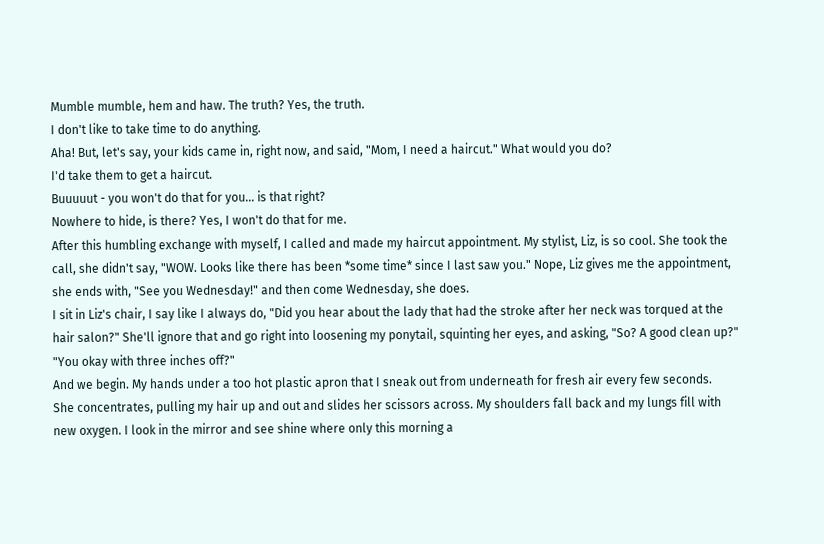Mumble mumble, hem and haw. The truth? Yes, the truth.
I don't like to take time to do anything.
Aha! But, let's say, your kids came in, right now, and said, "Mom, I need a haircut." What would you do?
I'd take them to get a haircut.
Buuuuut - you won't do that for you... is that right?
Nowhere to hide, is there? Yes, I won't do that for me.
After this humbling exchange with myself, I called and made my haircut appointment. My stylist, Liz, is so cool. She took the call, she didn't say, "WOW. Looks like there has been *some time* since I last saw you." Nope, Liz gives me the appointment, she ends with, "See you Wednesday!" and then come Wednesday, she does.
I sit in Liz's chair, I say like I always do, "Did you hear about the lady that had the stroke after her neck was torqued at the hair salon?" She'll ignore that and go right into loosening my ponytail, squinting her eyes, and asking, "So? A good clean up?"
"You okay with three inches off?"
And we begin. My hands under a too hot plastic apron that I sneak out from underneath for fresh air every few seconds.
She concentrates, pulling my hair up and out and slides her scissors across. My shoulders fall back and my lungs fill with new oxygen. I look in the mirror and see shine where only this morning a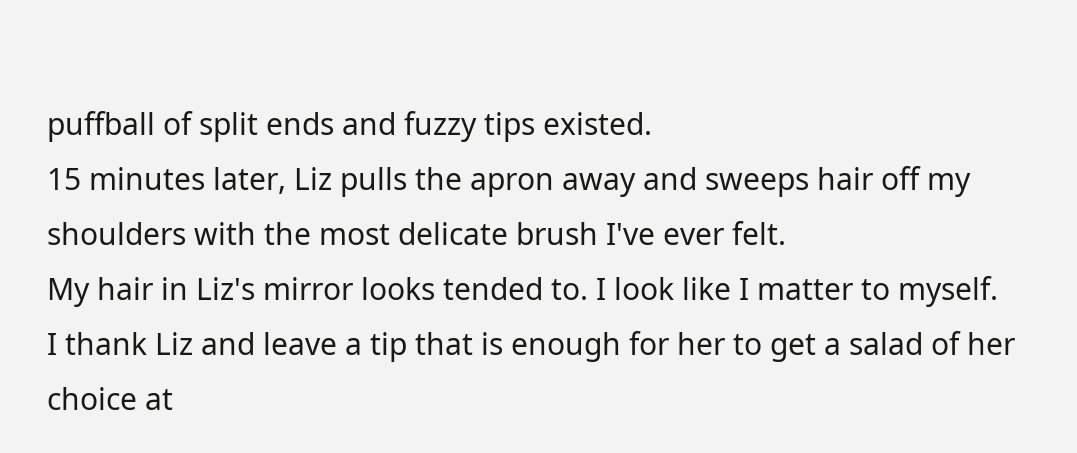puffball of split ends and fuzzy tips existed.
15 minutes later, Liz pulls the apron away and sweeps hair off my shoulders with the most delicate brush I've ever felt.
My hair in Liz's mirror looks tended to. I look like I matter to myself.
I thank Liz and leave a tip that is enough for her to get a salad of her choice at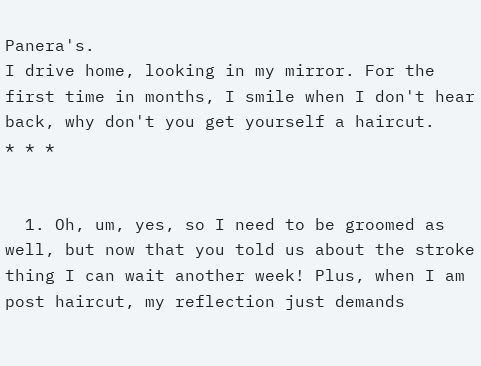Panera's.
I drive home, looking in my mirror. For the first time in months, I smile when I don't hear back, why don't you get yourself a haircut.
* * *


  1. Oh, um, yes, so I need to be groomed as well, but now that you told us about the stroke thing I can wait another week! Plus, when I am post haircut, my reflection just demands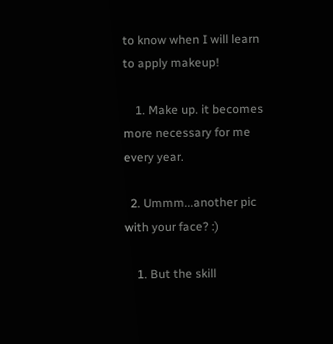to know when I will learn to apply makeup!

    1. Make up. it becomes more necessary for me every year.

  2. Ummm...another pic with your face? :)

    1. But the skill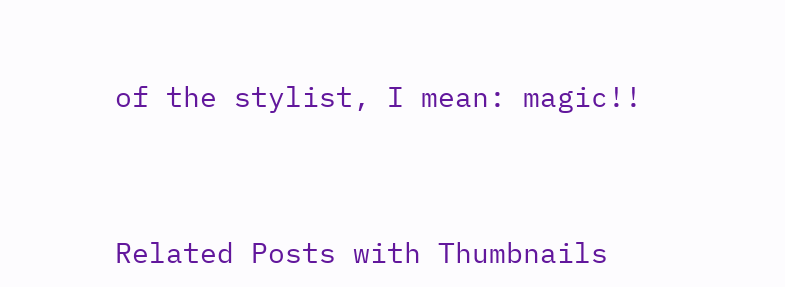of the stylist, I mean: magic!!



Related Posts with Thumbnails